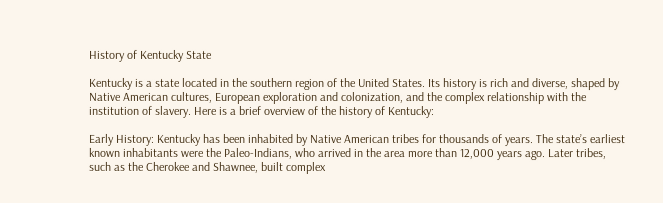History of Kentucky State

Kentucky is a state located in the southern region of the United States. Its history is rich and diverse, shaped by Native American cultures, European exploration and colonization, and the complex relationship with the institution of slavery. Here is a brief overview of the history of Kentucky:

Early History: Kentucky has been inhabited by Native American tribes for thousands of years. The state’s earliest known inhabitants were the Paleo-Indians, who arrived in the area more than 12,000 years ago. Later tribes, such as the Cherokee and Shawnee, built complex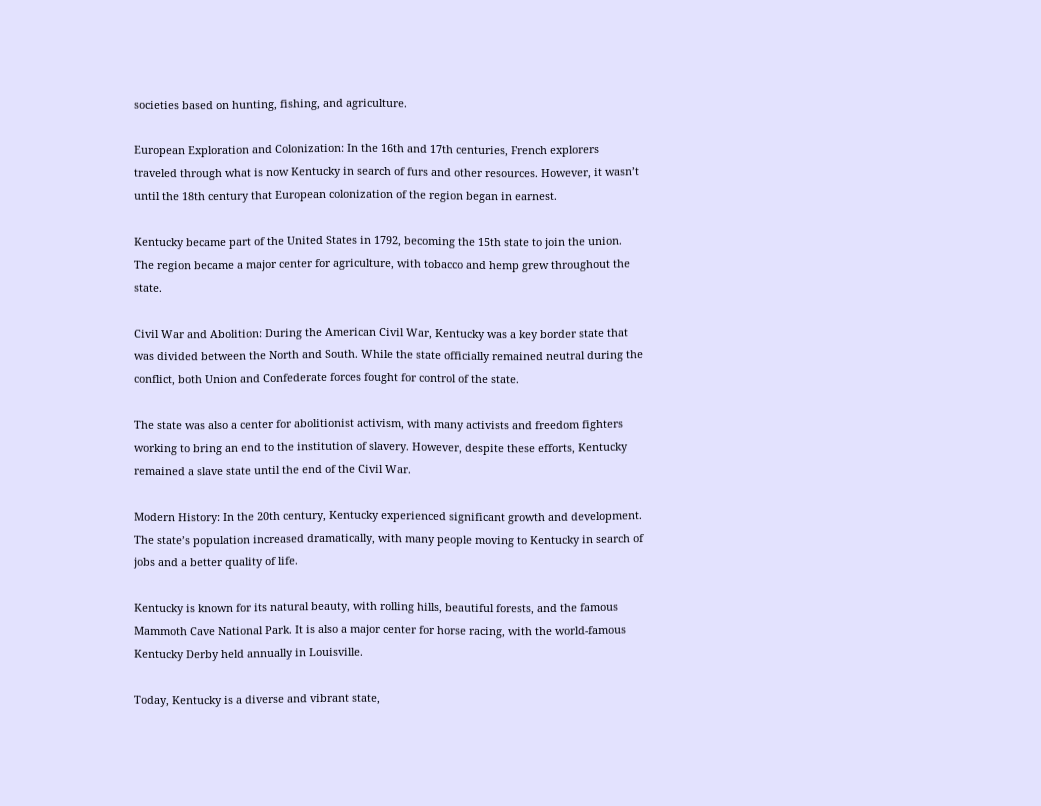societies based on hunting, fishing, and agriculture.

European Exploration and Colonization: In the 16th and 17th centuries, French explorers traveled through what is now Kentucky in search of furs and other resources. However, it wasn’t until the 18th century that European colonization of the region began in earnest.

Kentucky became part of the United States in 1792, becoming the 15th state to join the union. The region became a major center for agriculture, with tobacco and hemp grew throughout the state.

Civil War and Abolition: During the American Civil War, Kentucky was a key border state that was divided between the North and South. While the state officially remained neutral during the conflict, both Union and Confederate forces fought for control of the state.

The state was also a center for abolitionist activism, with many activists and freedom fighters working to bring an end to the institution of slavery. However, despite these efforts, Kentucky remained a slave state until the end of the Civil War.

Modern History: In the 20th century, Kentucky experienced significant growth and development. The state’s population increased dramatically, with many people moving to Kentucky in search of jobs and a better quality of life.

Kentucky is known for its natural beauty, with rolling hills, beautiful forests, and the famous Mammoth Cave National Park. It is also a major center for horse racing, with the world-famous Kentucky Derby held annually in Louisville.

Today, Kentucky is a diverse and vibrant state,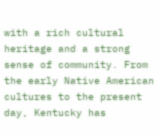with a rich cultural heritage and a strong sense of community. From the early Native American cultures to the present day, Kentucky has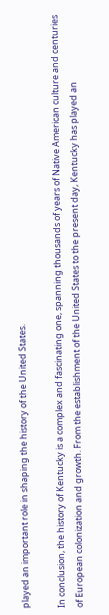played an important role in shaping the history of the United States.

In conclusion, the history of Kentucky is a complex and fascinating one, spanning thousands of years of Native American culture and centuries of European colonization and growth. From the establishment of the United States to the present day, Kentucky has played an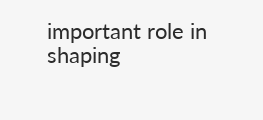important role in shaping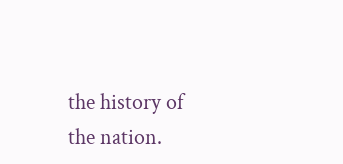the history of the nation.